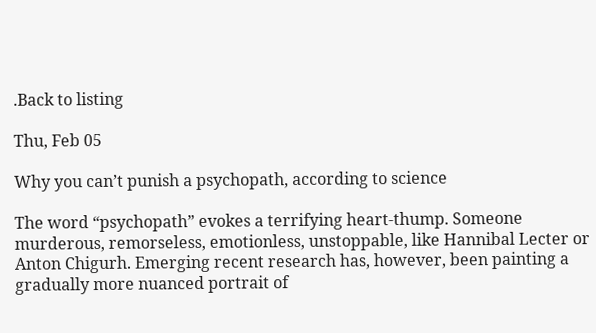.Back to listing

Thu, Feb 05

Why you can’t punish a psychopath, according to science

The word “psychopath” evokes a terrifying heart-thump. Someone murderous, remorseless, emotionless, unstoppable, like Hannibal Lecter or Anton Chigurh. Emerging recent research has, however, been painting a gradually more nuanced portrait of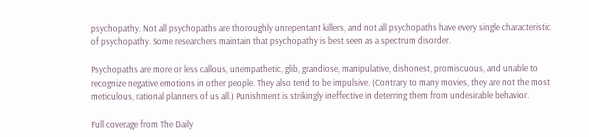psychopathy. Not all psychopaths are thoroughly unrepentant killers, and not all psychopaths have every single characteristic of psychopathy. Some researchers maintain that psychopathy is best seen as a spectrum disorder.

Psychopaths are more or less callous, unempathetic, glib, grandiose, manipulative, dishonest, promiscuous, and unable to recognize negative emotions in other people. They also tend to be impulsive. (Contrary to many movies, they are not the most meticulous, rational planners of us all.) Punishment is strikingly ineffective in deterring them from undesirable behavior.

Full coverage from The Daily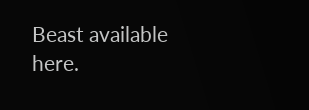Beast available here.